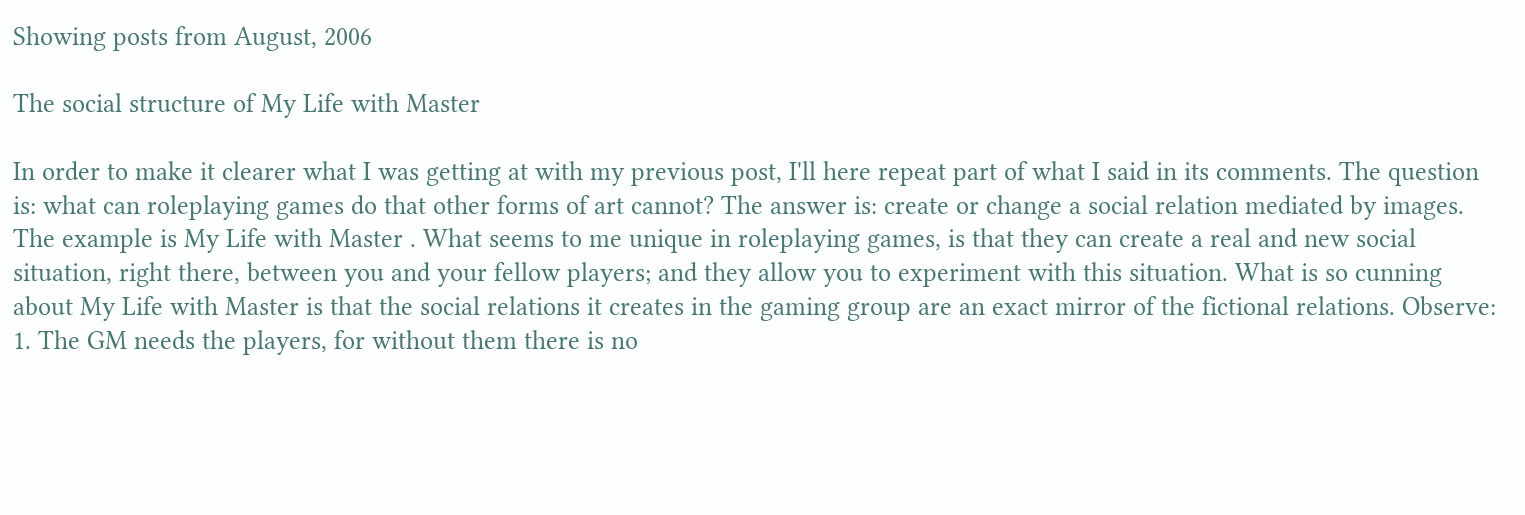Showing posts from August, 2006

The social structure of My Life with Master

In order to make it clearer what I was getting at with my previous post, I'll here repeat part of what I said in its comments. The question is: what can roleplaying games do that other forms of art cannot? The answer is: create or change a social relation mediated by images. The example is My Life with Master . What seems to me unique in roleplaying games, is that they can create a real and new social situation, right there, between you and your fellow players; and they allow you to experiment with this situation. What is so cunning about My Life with Master is that the social relations it creates in the gaming group are an exact mirror of the fictional relations. Observe: 1. The GM needs the players, for without them there is no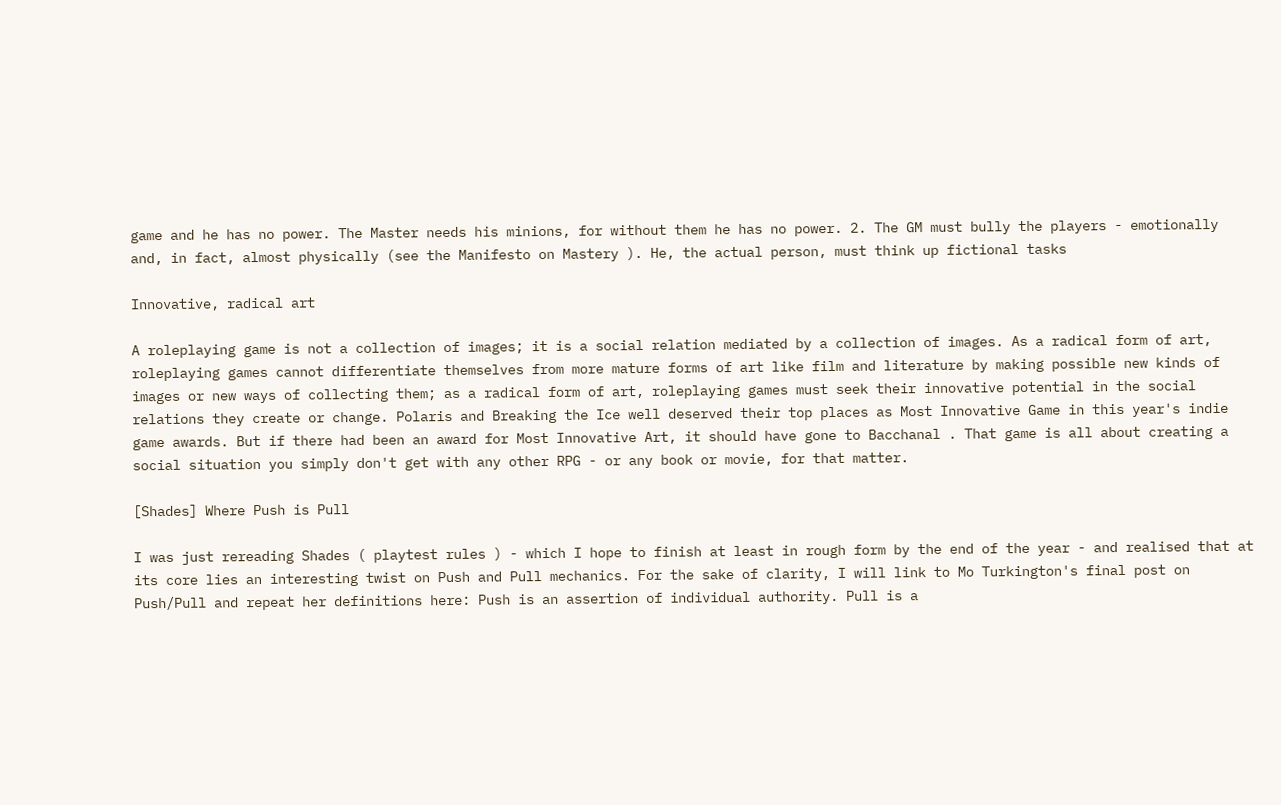game and he has no power. The Master needs his minions, for without them he has no power. 2. The GM must bully the players - emotionally and, in fact, almost physically (see the Manifesto on Mastery ). He, the actual person, must think up fictional tasks

Innovative, radical art

A roleplaying game is not a collection of images; it is a social relation mediated by a collection of images. As a radical form of art, roleplaying games cannot differentiate themselves from more mature forms of art like film and literature by making possible new kinds of images or new ways of collecting them; as a radical form of art, roleplaying games must seek their innovative potential in the social relations they create or change. Polaris and Breaking the Ice well deserved their top places as Most Innovative Game in this year's indie game awards. But if there had been an award for Most Innovative Art, it should have gone to Bacchanal . That game is all about creating a social situation you simply don't get with any other RPG - or any book or movie, for that matter.

[Shades] Where Push is Pull

I was just rereading Shades ( playtest rules ) - which I hope to finish at least in rough form by the end of the year - and realised that at its core lies an interesting twist on Push and Pull mechanics. For the sake of clarity, I will link to Mo Turkington's final post on Push/Pull and repeat her definitions here: Push is an assertion of individual authority. Pull is a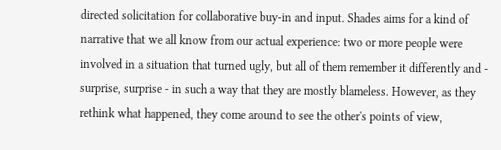directed solicitation for collaborative buy-in and input. Shades aims for a kind of narrative that we all know from our actual experience: two or more people were involved in a situation that turned ugly, but all of them remember it differently and - surprise, surprise - in such a way that they are mostly blameless. However, as they rethink what happened, they come around to see the other's points of view,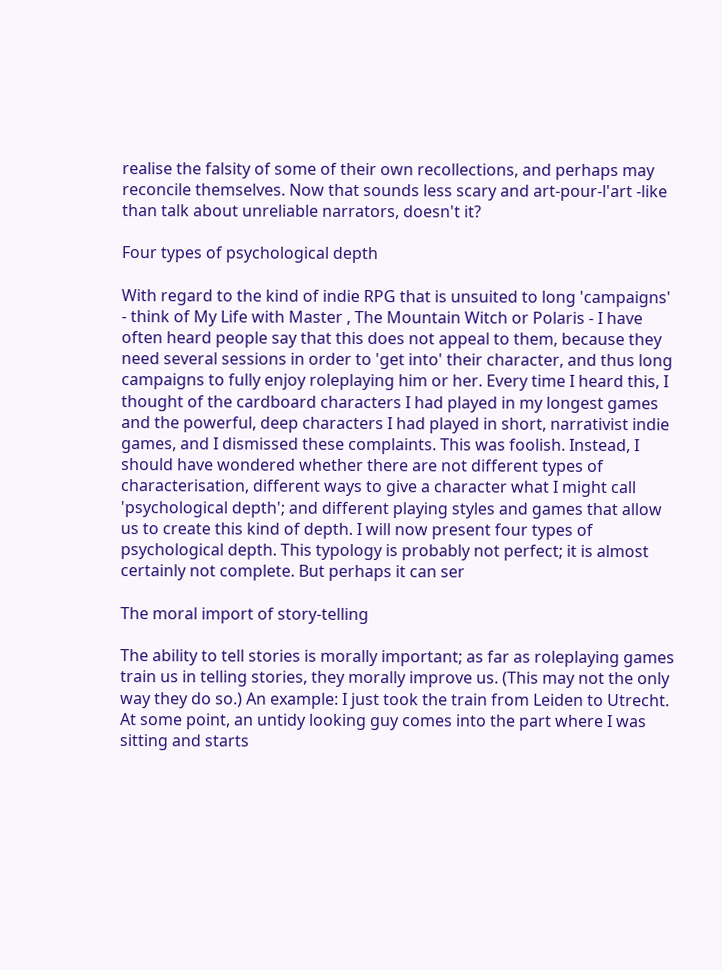realise the falsity of some of their own recollections, and perhaps may reconcile themselves. Now that sounds less scary and art-pour-l'art -like than talk about unreliable narrators, doesn't it?

Four types of psychological depth

With regard to the kind of indie RPG that is unsuited to long 'campaigns' - think of My Life with Master , The Mountain Witch or Polaris - I have often heard people say that this does not appeal to them, because they need several sessions in order to 'get into' their character, and thus long campaigns to fully enjoy roleplaying him or her. Every time I heard this, I thought of the cardboard characters I had played in my longest games and the powerful, deep characters I had played in short, narrativist indie games, and I dismissed these complaints. This was foolish. Instead, I should have wondered whether there are not different types of characterisation, different ways to give a character what I might call 'psychological depth'; and different playing styles and games that allow us to create this kind of depth. I will now present four types of psychological depth. This typology is probably not perfect; it is almost certainly not complete. But perhaps it can ser

The moral import of story-telling

The ability to tell stories is morally important; as far as roleplaying games train us in telling stories, they morally improve us. (This may not the only way they do so.) An example: I just took the train from Leiden to Utrecht. At some point, an untidy looking guy comes into the part where I was sitting and starts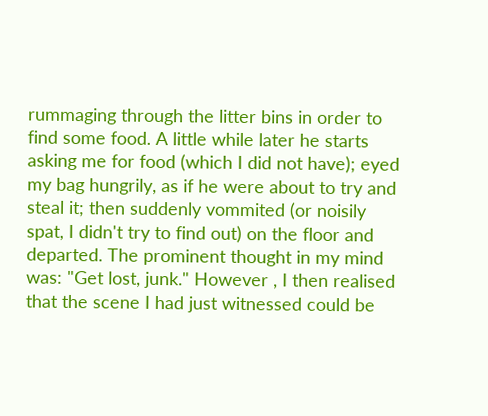rummaging through the litter bins in order to find some food. A little while later he starts asking me for food (which I did not have); eyed my bag hungrily, as if he were about to try and steal it; then suddenly vommited (or noisily spat, I didn't try to find out) on the floor and departed. The prominent thought in my mind was: "Get lost, junk." However , I then realised that the scene I had just witnessed could be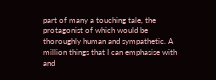part of many a touching tale, the protagonist of which would be thoroughly human and sympathetic. A million things that I can emphasise with and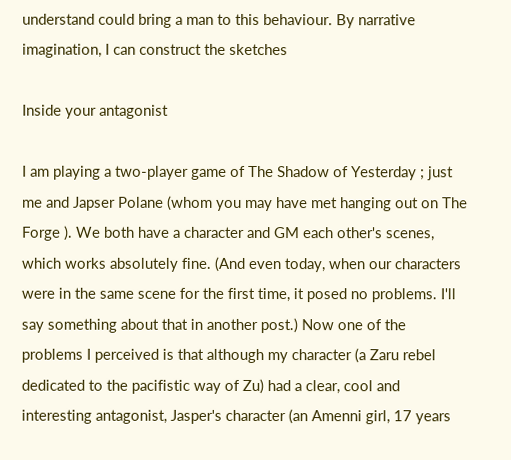understand could bring a man to this behaviour. By narrative imagination, I can construct the sketches

Inside your antagonist

I am playing a two-player game of The Shadow of Yesterday ; just me and Japser Polane (whom you may have met hanging out on The Forge ). We both have a character and GM each other's scenes, which works absolutely fine. (And even today, when our characters were in the same scene for the first time, it posed no problems. I'll say something about that in another post.) Now one of the problems I perceived is that although my character (a Zaru rebel dedicated to the pacifistic way of Zu) had a clear, cool and interesting antagonist, Jasper's character (an Amenni girl, 17 years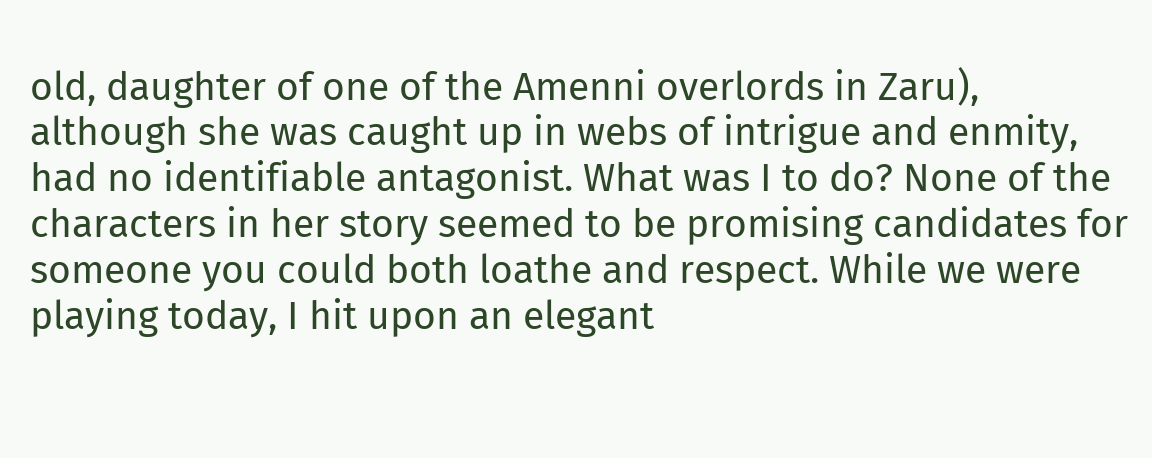old, daughter of one of the Amenni overlords in Zaru), although she was caught up in webs of intrigue and enmity, had no identifiable antagonist. What was I to do? None of the characters in her story seemed to be promising candidates for someone you could both loathe and respect. While we were playing today, I hit upon an elegant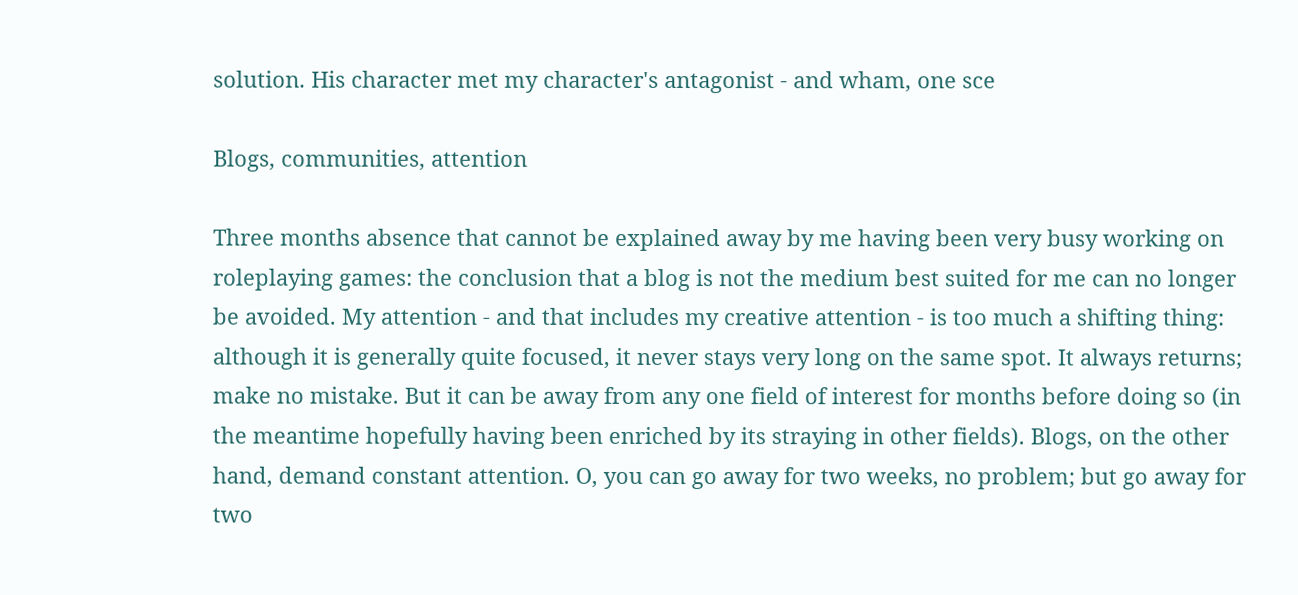solution. His character met my character's antagonist - and wham, one sce

Blogs, communities, attention

Three months absence that cannot be explained away by me having been very busy working on roleplaying games: the conclusion that a blog is not the medium best suited for me can no longer be avoided. My attention - and that includes my creative attention - is too much a shifting thing: although it is generally quite focused, it never stays very long on the same spot. It always returns; make no mistake. But it can be away from any one field of interest for months before doing so (in the meantime hopefully having been enriched by its straying in other fields). Blogs, on the other hand, demand constant attention. O, you can go away for two weeks, no problem; but go away for two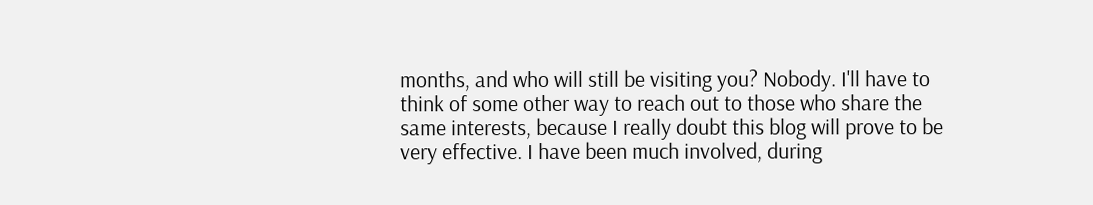months, and who will still be visiting you? Nobody. I'll have to think of some other way to reach out to those who share the same interests, because I really doubt this blog will prove to be very effective. I have been much involved, during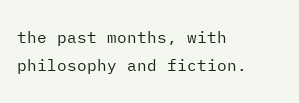the past months, with philosophy and fiction.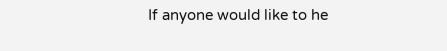If anyone would like to he